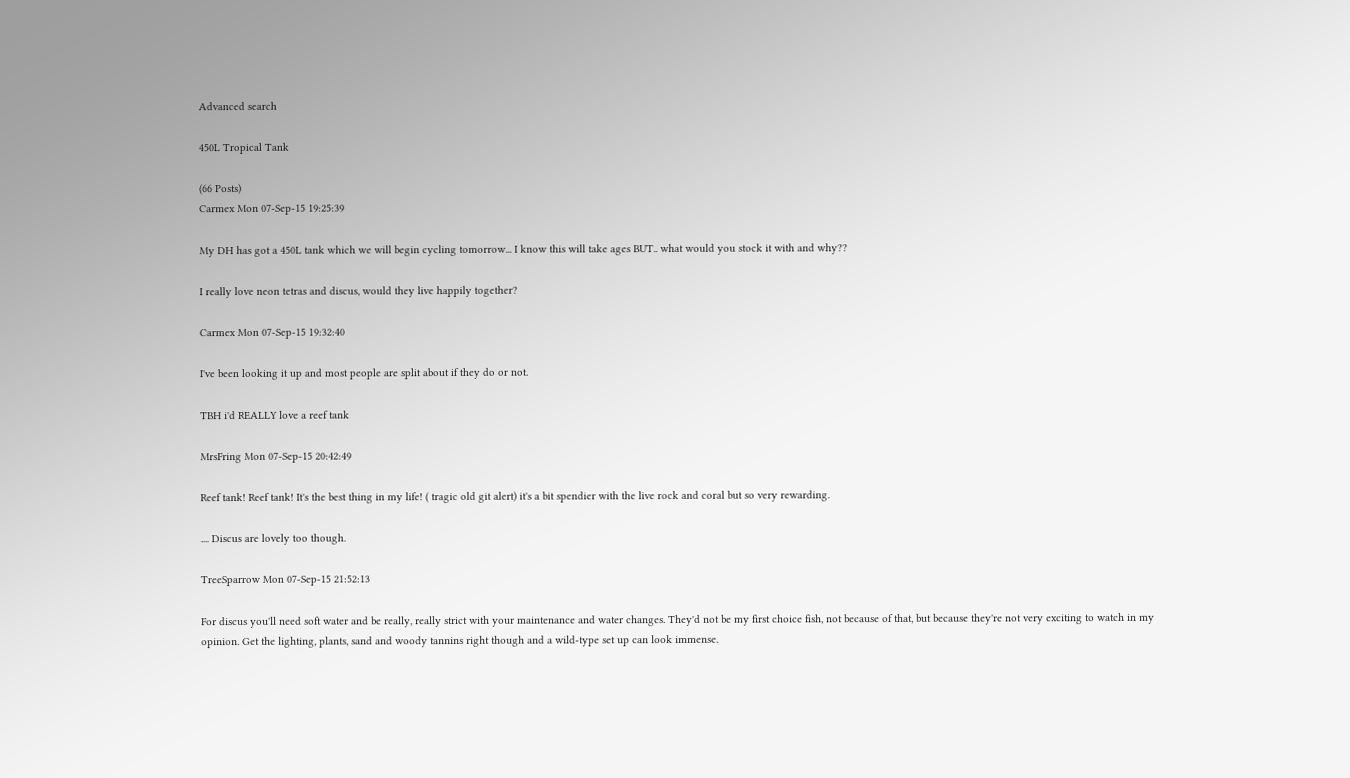Advanced search

450L Tropical Tank

(66 Posts)
Carmex Mon 07-Sep-15 19:25:39

My DH has got a 450L tank which we will begin cycling tomorrow... I know this will take ages BUT.. what would you stock it with and why??

I really love neon tetras and discus, would they live happily together?

Carmex Mon 07-Sep-15 19:32:40

I've been looking it up and most people are split about if they do or not.

TBH i'd REALLY love a reef tank

MrsFring Mon 07-Sep-15 20:42:49

Reef tank! Reef tank! It's the best thing in my life! ( tragic old git alert) it's a bit spendier with the live rock and coral but so very rewarding.

.... Discus are lovely too though.

TreeSparrow Mon 07-Sep-15 21:52:13

For discus you'll need soft water and be really, really strict with your maintenance and water changes. They'd not be my first choice fish, not because of that, but because they're not very exciting to watch in my opinion. Get the lighting, plants, sand and woody tannins right though and a wild-type set up can look immense.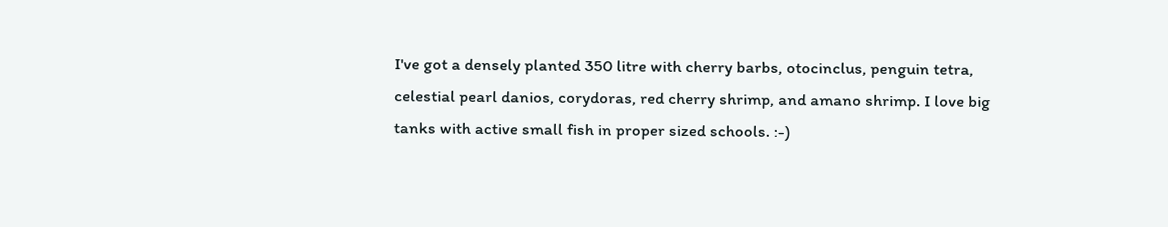I've got a densely planted 350 litre with cherry barbs, otocinclus, penguin tetra, celestial pearl danios, corydoras, red cherry shrimp, and amano shrimp. I love big tanks with active small fish in proper sized schools. :-)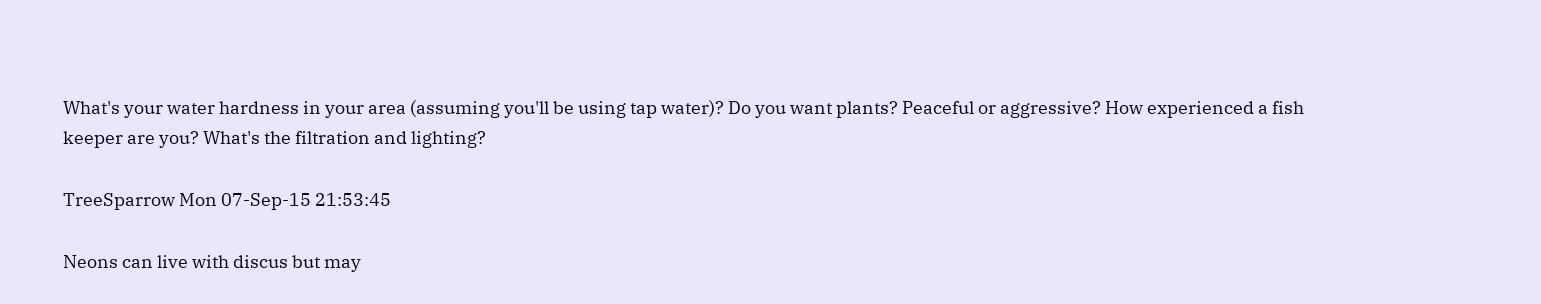What's your water hardness in your area (assuming you'll be using tap water)? Do you want plants? Peaceful or aggressive? How experienced a fish keeper are you? What's the filtration and lighting?

TreeSparrow Mon 07-Sep-15 21:53:45

Neons can live with discus but may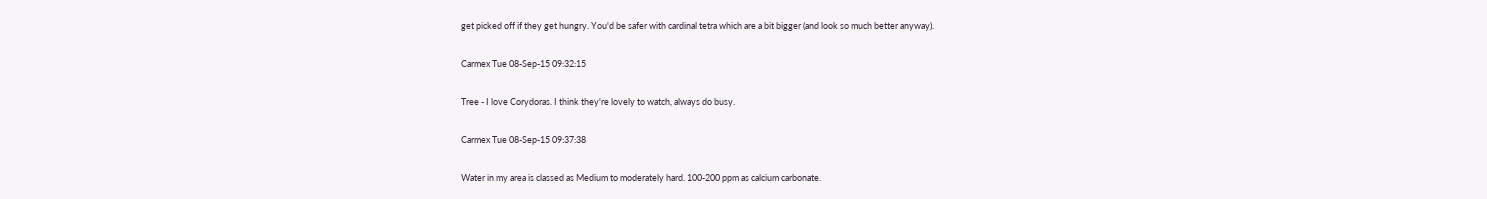get picked off if they get hungry. You'd be safer with cardinal tetra which are a bit bigger (and look so much better anyway).

Carmex Tue 08-Sep-15 09:32:15

Tree - I love Corydoras. I think they're lovely to watch, always do busy.

Carmex Tue 08-Sep-15 09:37:38

Water in my area is classed as Medium to moderately hard. 100-200 ppm as calcium carbonate.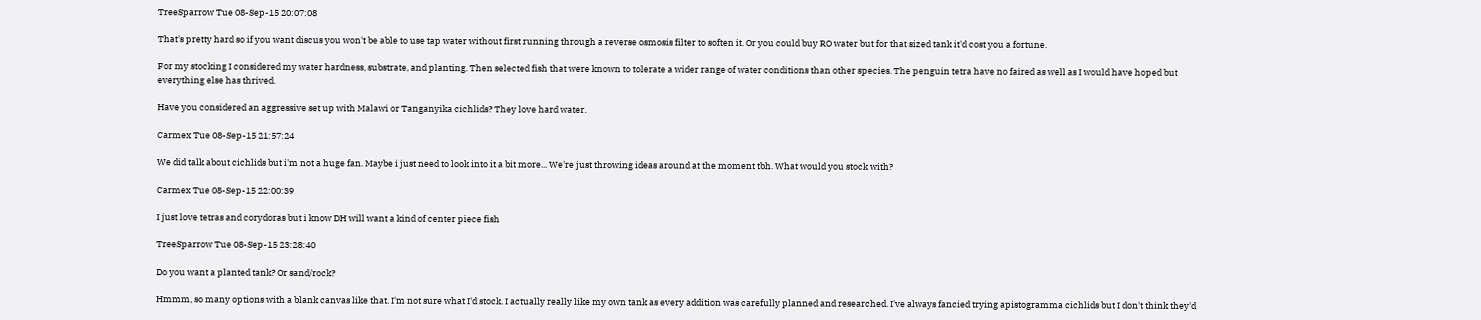TreeSparrow Tue 08-Sep-15 20:07:08

That's pretty hard so if you want discus you won't be able to use tap water without first running through a reverse osmosis filter to soften it. Or you could buy RO water but for that sized tank it'd cost you a fortune.

For my stocking I considered my water hardness, substrate, and planting. Then selected fish that were known to tolerate a wider range of water conditions than other species. The penguin tetra have no faired as well as I would have hoped but everything else has thrived.

Have you considered an aggressive set up with Malawi or Tanganyika cichlids? They love hard water.

Carmex Tue 08-Sep-15 21:57:24

We did talk about cichlids but i'm not a huge fan. Maybe i just need to look into it a bit more... We're just throwing ideas around at the moment tbh. What would you stock with?

Carmex Tue 08-Sep-15 22:00:39

I just love tetras and corydoras but i know DH will want a kind of center piece fish

TreeSparrow Tue 08-Sep-15 23:28:40

Do you want a planted tank? Or sand/rock?

Hmmm, so many options with a blank canvas like that. I'm not sure what I'd stock. I actually really like my own tank as every addition was carefully planned and researched. I've always fancied trying apistogramma cichlids but I don't think they'd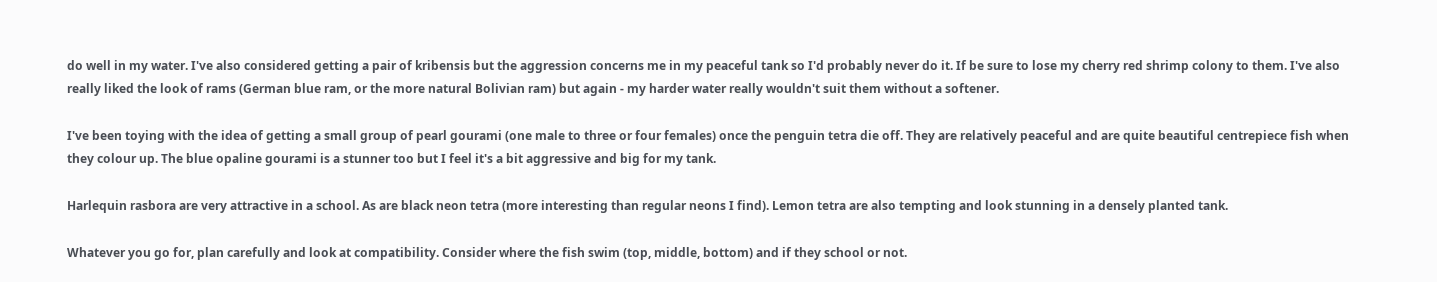do well in my water. I've also considered getting a pair of kribensis but the aggression concerns me in my peaceful tank so I'd probably never do it. If be sure to lose my cherry red shrimp colony to them. I've also really liked the look of rams (German blue ram, or the more natural Bolivian ram) but again - my harder water really wouldn't suit them without a softener.

I've been toying with the idea of getting a small group of pearl gourami (one male to three or four females) once the penguin tetra die off. They are relatively peaceful and are quite beautiful centrepiece fish when they colour up. The blue opaline gourami is a stunner too but I feel it's a bit aggressive and big for my tank.

Harlequin rasbora are very attractive in a school. As are black neon tetra (more interesting than regular neons I find). Lemon tetra are also tempting and look stunning in a densely planted tank.

Whatever you go for, plan carefully and look at compatibility. Consider where the fish swim (top, middle, bottom) and if they school or not.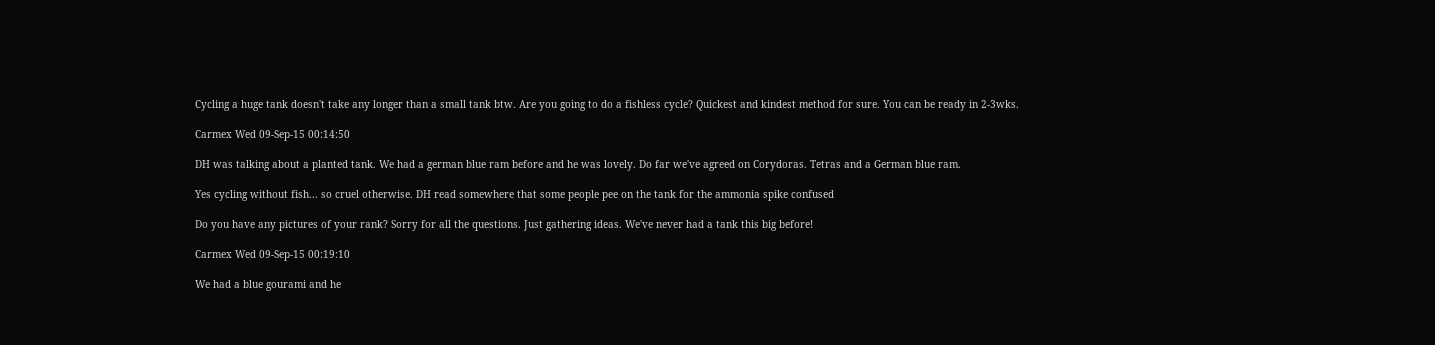Cycling a huge tank doesn't take any longer than a small tank btw. Are you going to do a fishless cycle? Quickest and kindest method for sure. You can be ready in 2-3wks.

Carmex Wed 09-Sep-15 00:14:50

DH was talking about a planted tank. We had a german blue ram before and he was lovely. Do far we've agreed on Corydoras. Tetras and a German blue ram.

Yes cycling without fish... so cruel otherwise. DH read somewhere that some people pee on the tank for the ammonia spike confused

Do you have any pictures of your rank? Sorry for all the questions. Just gathering ideas. We've never had a tank this big before!

Carmex Wed 09-Sep-15 00:19:10

We had a blue gourami and he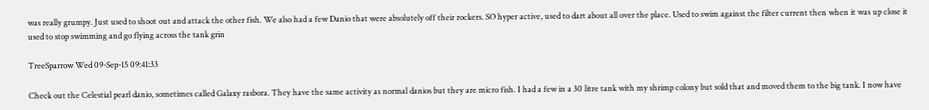was really grumpy. Just used to shoot out and attack the other fish. We also had a few Danio that were absolutely off their rockers. SO hyper active, used to dart about all over the place. Used to swim against the filter current then when it was up close it used to stop swimming and go flying across the tank grin

TreeSparrow Wed 09-Sep-15 09:41:33

Check out the Celestial pearl danio, sometimes called Galaxy rasbora. They have the same activity as normal danios but they are micro fish. I had a few in a 30 litre tank with my shrimp colony but sold that and moved them to the big tank. I now have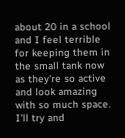about 20 in a school and I feel terrible for keeping them in the small tank now as they're so active and look amazing with so much space. I'll try and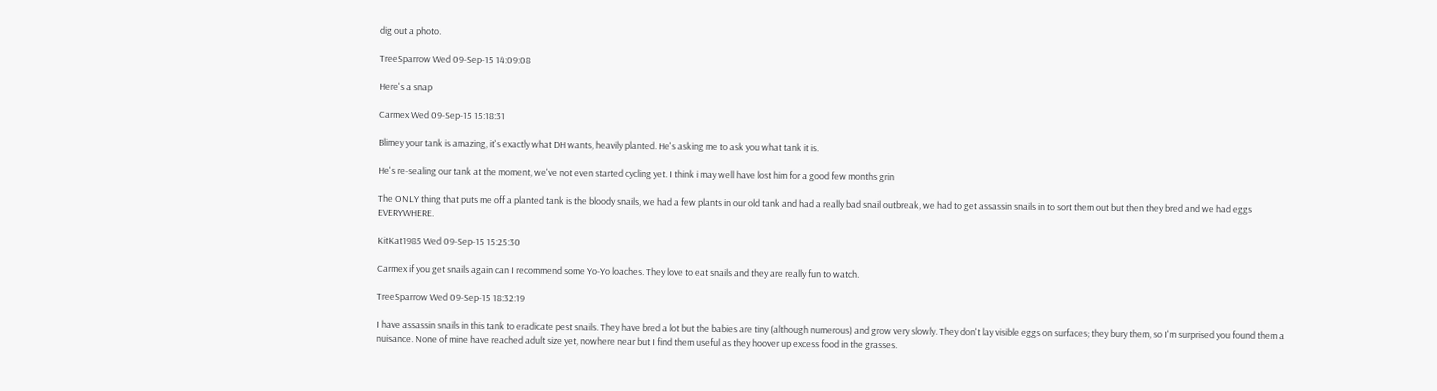dig out a photo.

TreeSparrow Wed 09-Sep-15 14:09:08

Here's a snap

Carmex Wed 09-Sep-15 15:18:31

Blimey your tank is amazing, it's exactly what DH wants, heavily planted. He's asking me to ask you what tank it is.

He's re-sealing our tank at the moment, we've not even started cycling yet. I think i may well have lost him for a good few months grin

The ONLY thing that puts me off a planted tank is the bloody snails, we had a few plants in our old tank and had a really bad snail outbreak, we had to get assassin snails in to sort them out but then they bred and we had eggs EVERYWHERE.

KitKat1985 Wed 09-Sep-15 15:25:30

Carmex if you get snails again can I recommend some Yo-Yo loaches. They love to eat snails and they are really fun to watch.

TreeSparrow Wed 09-Sep-15 18:32:19

I have assassin snails in this tank to eradicate pest snails. They have bred a lot but the babies are tiny (although numerous) and grow very slowly. They don't lay visible eggs on surfaces; they bury them, so I'm surprised you found them a nuisance. None of mine have reached adult size yet, nowhere near but I find them useful as they hoover up excess food in the grasses.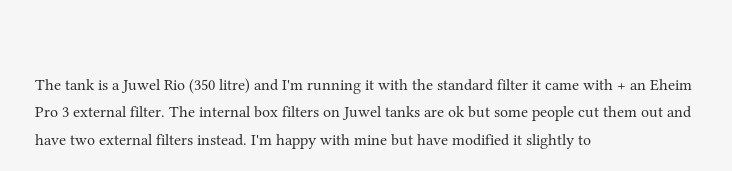The tank is a Juwel Rio (350 litre) and I'm running it with the standard filter it came with + an Eheim Pro 3 external filter. The internal box filters on Juwel tanks are ok but some people cut them out and have two external filters instead. I'm happy with mine but have modified it slightly to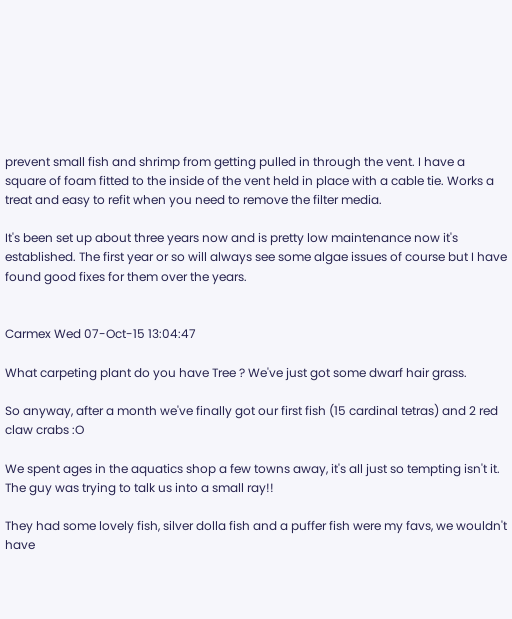prevent small fish and shrimp from getting pulled in through the vent. I have a square of foam fitted to the inside of the vent held in place with a cable tie. Works a treat and easy to refit when you need to remove the filter media.

It's been set up about three years now and is pretty low maintenance now it's established. The first year or so will always see some algae issues of course but I have found good fixes for them over the years.


Carmex Wed 07-Oct-15 13:04:47

What carpeting plant do you have Tree ? We've just got some dwarf hair grass.

So anyway, after a month we've finally got our first fish (15 cardinal tetras) and 2 red claw crabs :O

We spent ages in the aquatics shop a few towns away, it's all just so tempting isn't it. The guy was trying to talk us into a small ray!!

They had some lovely fish, silver dolla fish and a puffer fish were my favs, we wouldn't have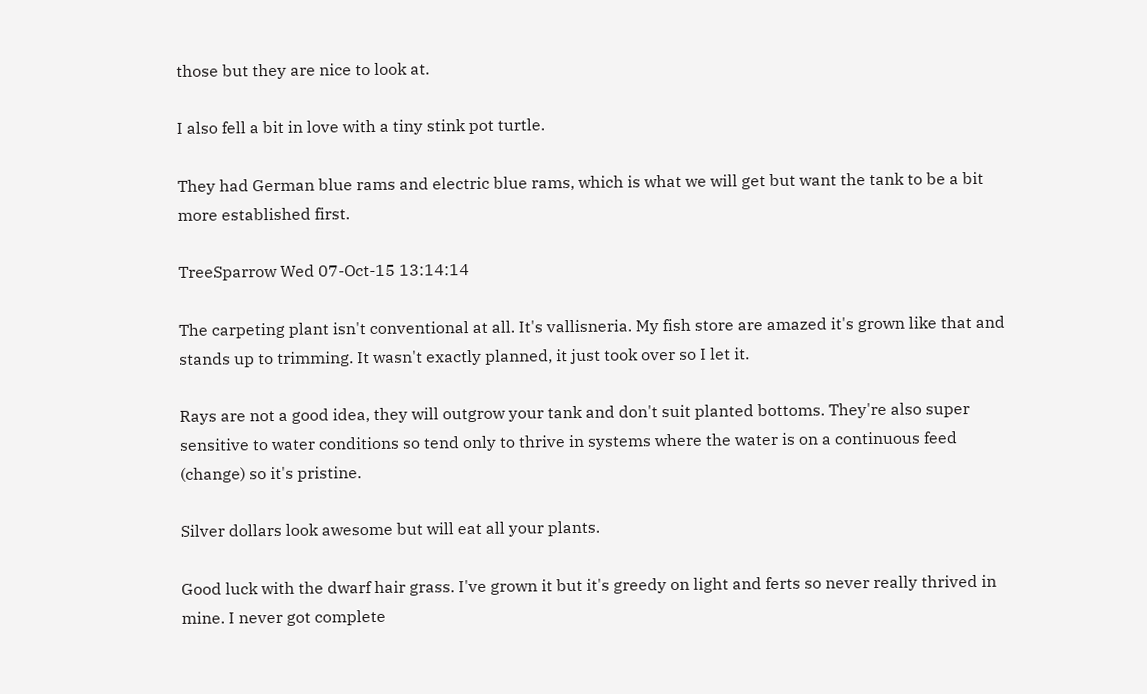those but they are nice to look at.

I also fell a bit in love with a tiny stink pot turtle.

They had German blue rams and electric blue rams, which is what we will get but want the tank to be a bit more established first.

TreeSparrow Wed 07-Oct-15 13:14:14

The carpeting plant isn't conventional at all. It's vallisneria. My fish store are amazed it's grown like that and stands up to trimming. It wasn't exactly planned, it just took over so I let it.

Rays are not a good idea, they will outgrow your tank and don't suit planted bottoms. They're also super sensitive to water conditions so tend only to thrive in systems where the water is on a continuous feed (change) so it's pristine.

Silver dollars look awesome but will eat all your plants.

Good luck with the dwarf hair grass. I've grown it but it's greedy on light and ferts so never really thrived in mine. I never got complete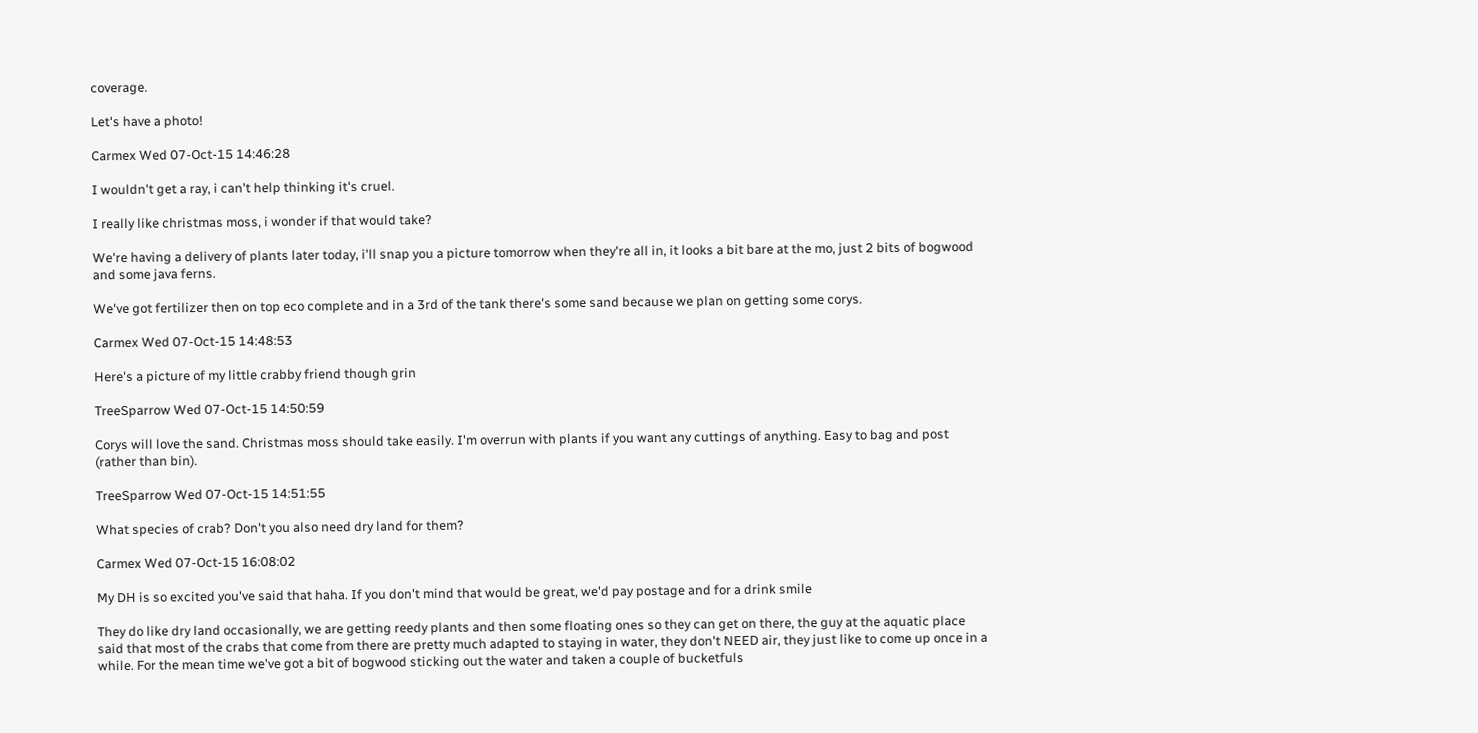coverage.

Let's have a photo!

Carmex Wed 07-Oct-15 14:46:28

I wouldn't get a ray, i can't help thinking it's cruel.

I really like christmas moss, i wonder if that would take?

We're having a delivery of plants later today, i'll snap you a picture tomorrow when they're all in, it looks a bit bare at the mo, just 2 bits of bogwood and some java ferns.

We've got fertilizer then on top eco complete and in a 3rd of the tank there's some sand because we plan on getting some corys.

Carmex Wed 07-Oct-15 14:48:53

Here's a picture of my little crabby friend though grin

TreeSparrow Wed 07-Oct-15 14:50:59

Corys will love the sand. Christmas moss should take easily. I'm overrun with plants if you want any cuttings of anything. Easy to bag and post (rather than bin).

TreeSparrow Wed 07-Oct-15 14:51:55

What species of crab? Don't you also need dry land for them?

Carmex Wed 07-Oct-15 16:08:02

My DH is so excited you've said that haha. If you don't mind that would be great, we'd pay postage and for a drink smile

They do like dry land occasionally, we are getting reedy plants and then some floating ones so they can get on there, the guy at the aquatic place said that most of the crabs that come from there are pretty much adapted to staying in water, they don't NEED air, they just like to come up once in a while. For the mean time we've got a bit of bogwood sticking out the water and taken a couple of bucketfuls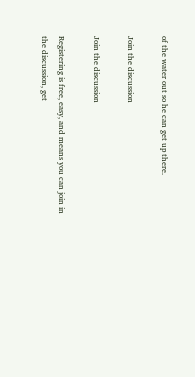of the water out so he can get up there.

Join the discussion

Join the discussion

Registering is free, easy, and means you can join in the discussion, get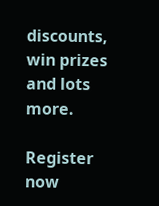discounts, win prizes and lots more.

Register now